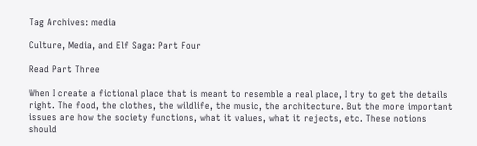Tag Archives: media

Culture, Media, and Elf Saga: Part Four

Read Part Three

When I create a fictional place that is meant to resemble a real place, I try to get the details right. The food, the clothes, the wildlife, the music, the architecture. But the more important issues are how the society functions, what it values, what it rejects, etc. These notions should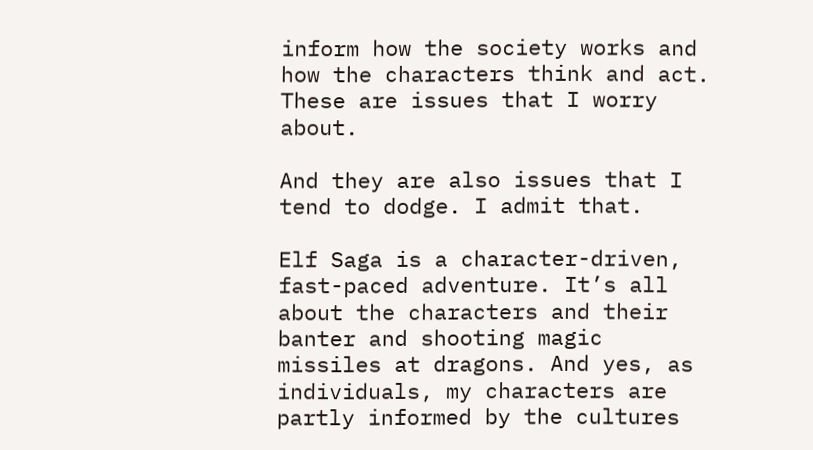inform how the society works and how the characters think and act. These are issues that I worry about.

And they are also issues that I tend to dodge. I admit that.

Elf Saga is a character-driven, fast-paced adventure. It’s all about the characters and their banter and shooting magic missiles at dragons. And yes, as individuals, my characters are partly informed by the cultures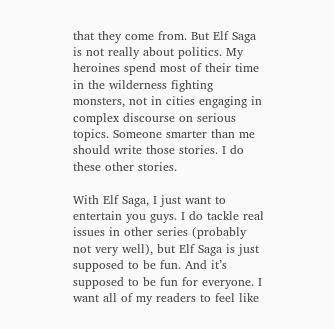that they come from. But Elf Saga is not really about politics. My heroines spend most of their time in the wilderness fighting monsters, not in cities engaging in complex discourse on serious topics. Someone smarter than me should write those stories. I do these other stories.

With Elf Saga, I just want to entertain you guys. I do tackle real issues in other series (probably not very well), but Elf Saga is just supposed to be fun. And it’s supposed to be fun for everyone. I want all of my readers to feel like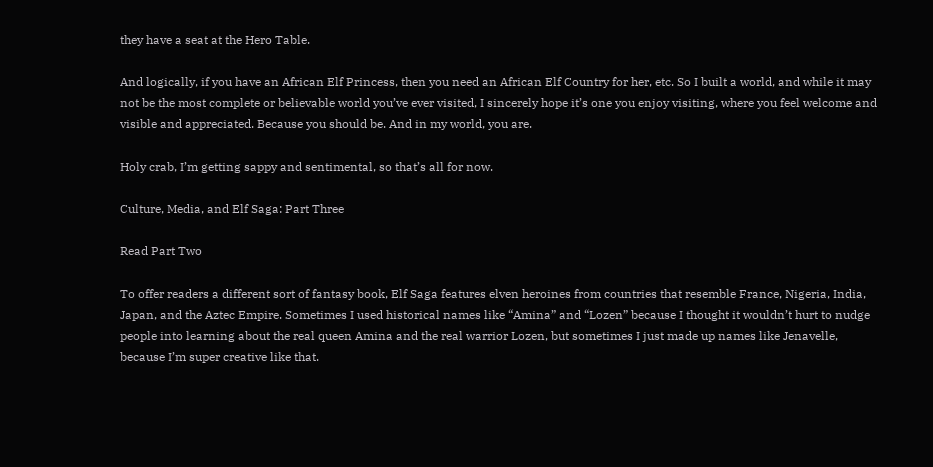they have a seat at the Hero Table.

And logically, if you have an African Elf Princess, then you need an African Elf Country for her, etc. So I built a world, and while it may not be the most complete or believable world you’ve ever visited, I sincerely hope it’s one you enjoy visiting, where you feel welcome and visible and appreciated. Because you should be. And in my world, you are.

Holy crab, I’m getting sappy and sentimental, so that’s all for now.

Culture, Media, and Elf Saga: Part Three

Read Part Two

To offer readers a different sort of fantasy book, Elf Saga features elven heroines from countries that resemble France, Nigeria, India, Japan, and the Aztec Empire. Sometimes I used historical names like “Amina” and “Lozen” because I thought it wouldn’t hurt to nudge people into learning about the real queen Amina and the real warrior Lozen, but sometimes I just made up names like Jenavelle, because I’m super creative like that.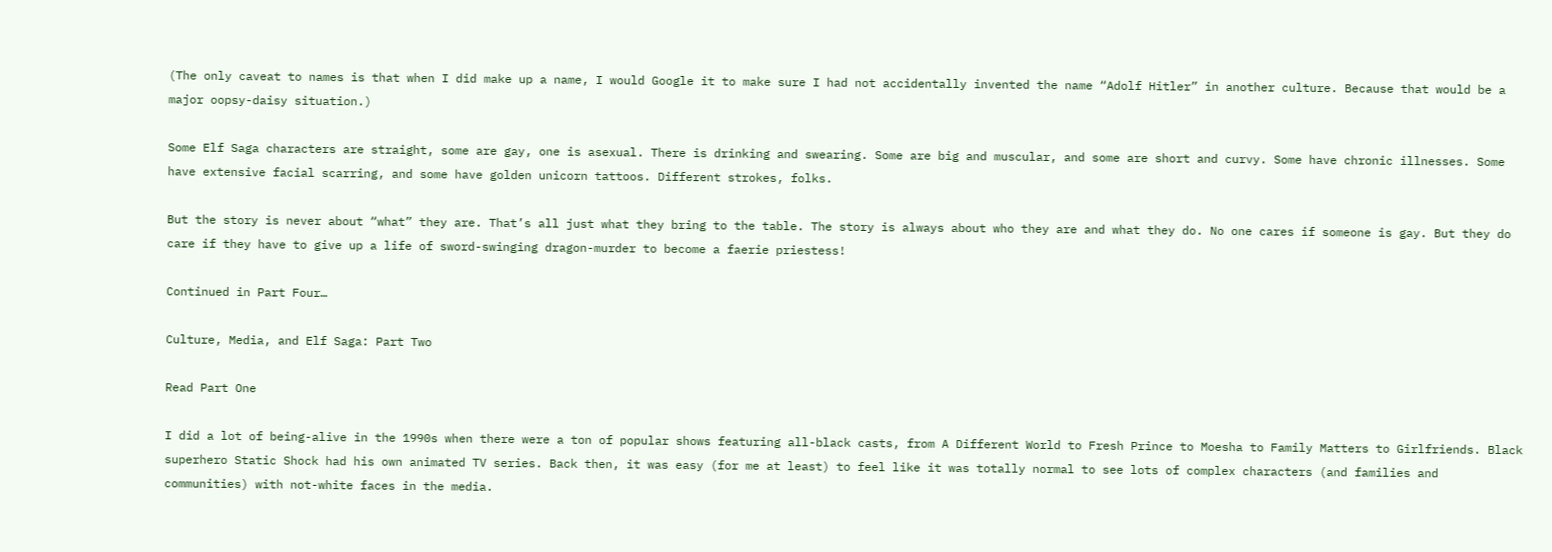(The only caveat to names is that when I did make up a name, I would Google it to make sure I had not accidentally invented the name “Adolf Hitler” in another culture. Because that would be a major oopsy-daisy situation.)

Some Elf Saga characters are straight, some are gay, one is asexual. There is drinking and swearing. Some are big and muscular, and some are short and curvy. Some have chronic illnesses. Some have extensive facial scarring, and some have golden unicorn tattoos. Different strokes, folks.

But the story is never about “what” they are. That’s all just what they bring to the table. The story is always about who they are and what they do. No one cares if someone is gay. But they do care if they have to give up a life of sword-swinging dragon-murder to become a faerie priestess!

Continued in Part Four…

Culture, Media, and Elf Saga: Part Two

Read Part One

I did a lot of being-alive in the 1990s when there were a ton of popular shows featuring all-black casts, from A Different World to Fresh Prince to Moesha to Family Matters to Girlfriends. Black superhero Static Shock had his own animated TV series. Back then, it was easy (for me at least) to feel like it was totally normal to see lots of complex characters (and families and communities) with not-white faces in the media.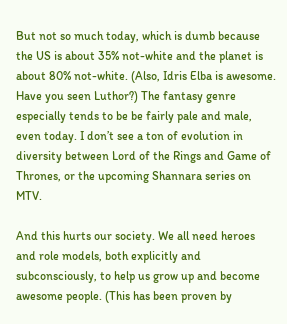But not so much today, which is dumb because the US is about 35% not-white and the planet is about 80% not-white. (Also, Idris Elba is awesome. Have you seen Luthor?) The fantasy genre especially tends to be be fairly pale and male, even today. I don’t see a ton of evolution in diversity between Lord of the Rings and Game of Thrones, or the upcoming Shannara series on MTV.

And this hurts our society. We all need heroes and role models, both explicitly and subconsciously, to help us grow up and become awesome people. (This has been proven by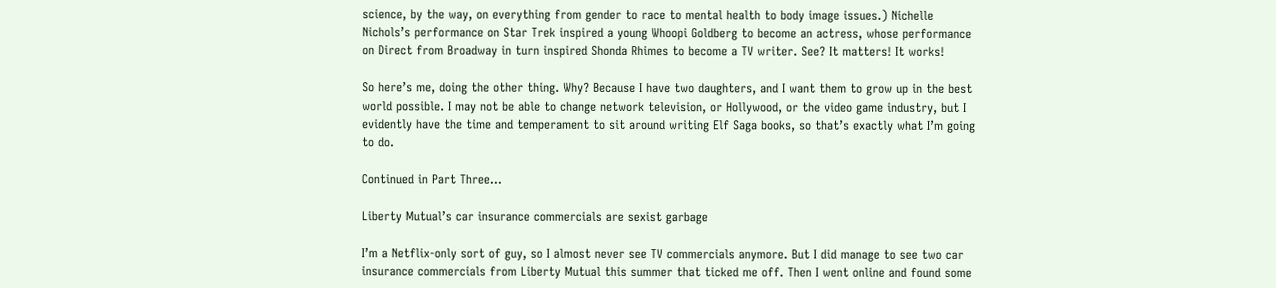science, by the way, on everything from gender to race to mental health to body image issues.) Nichelle Nichols’s performance on Star Trek inspired a young Whoopi Goldberg to become an actress, whose performance on Direct from Broadway in turn inspired Shonda Rhimes to become a TV writer. See? It matters! It works!

So here’s me, doing the other thing. Why? Because I have two daughters, and I want them to grow up in the best world possible. I may not be able to change network television, or Hollywood, or the video game industry, but I evidently have the time and temperament to sit around writing Elf Saga books, so that’s exactly what I’m going to do.

Continued in Part Three…

Liberty Mutual’s car insurance commercials are sexist garbage

I’m a Netflix-only sort of guy, so I almost never see TV commercials anymore. But I did manage to see two car insurance commercials from Liberty Mutual this summer that ticked me off. Then I went online and found some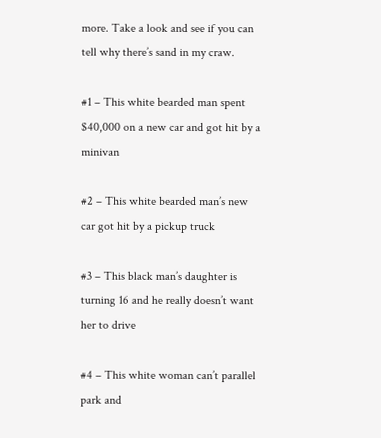more. Take a look and see if you can tell why there’s sand in my craw.

#1 – This white bearded man spent $40,000 on a new car and got hit by a minivan

#2 – This white bearded man’s new car got hit by a pickup truck

#3 – This black man’s daughter is turning 16 and he really doesn’t want her to drive

#4 – This white woman can’t parallel park and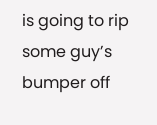is going to rip some guy’s bumper off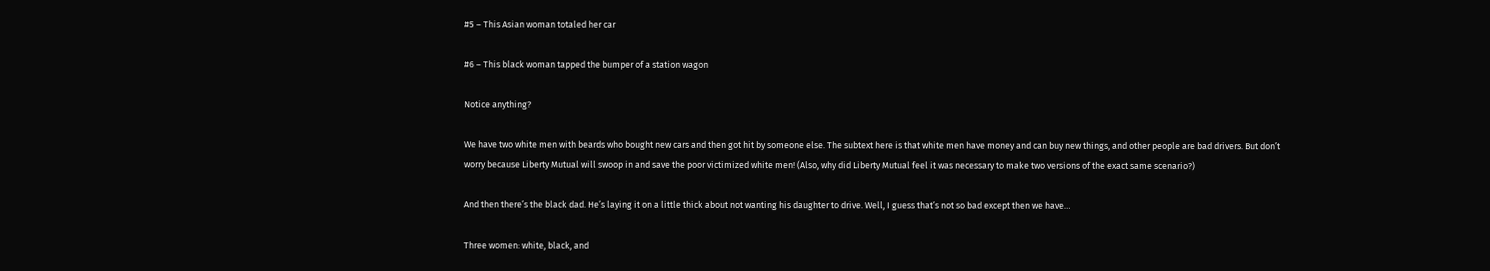#5 – This Asian woman totaled her car

#6 – This black woman tapped the bumper of a station wagon

Notice anything?

We have two white men with beards who bought new cars and then got hit by someone else. The subtext here is that white men have money and can buy new things, and other people are bad drivers. But don’t worry because Liberty Mutual will swoop in and save the poor victimized white men! (Also, why did Liberty Mutual feel it was necessary to make two versions of the exact same scenario?)

And then there’s the black dad. He’s laying it on a little thick about not wanting his daughter to drive. Well, I guess that’s not so bad except then we have…

Three women: white, black, and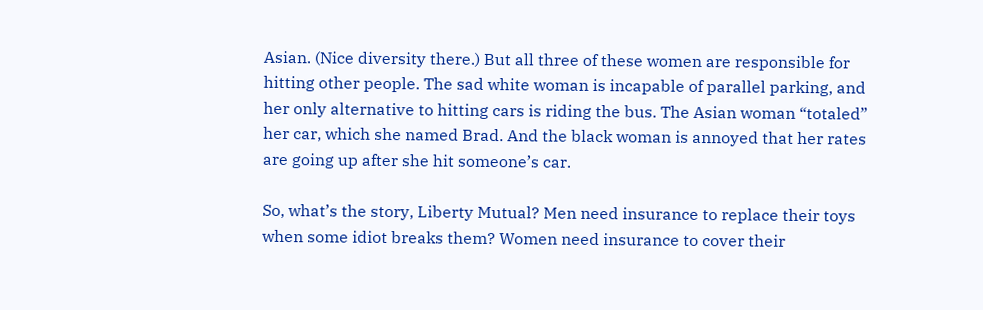Asian. (Nice diversity there.) But all three of these women are responsible for hitting other people. The sad white woman is incapable of parallel parking, and her only alternative to hitting cars is riding the bus. The Asian woman “totaled” her car, which she named Brad. And the black woman is annoyed that her rates are going up after she hit someone’s car.

So, what’s the story, Liberty Mutual? Men need insurance to replace their toys when some idiot breaks them? Women need insurance to cover their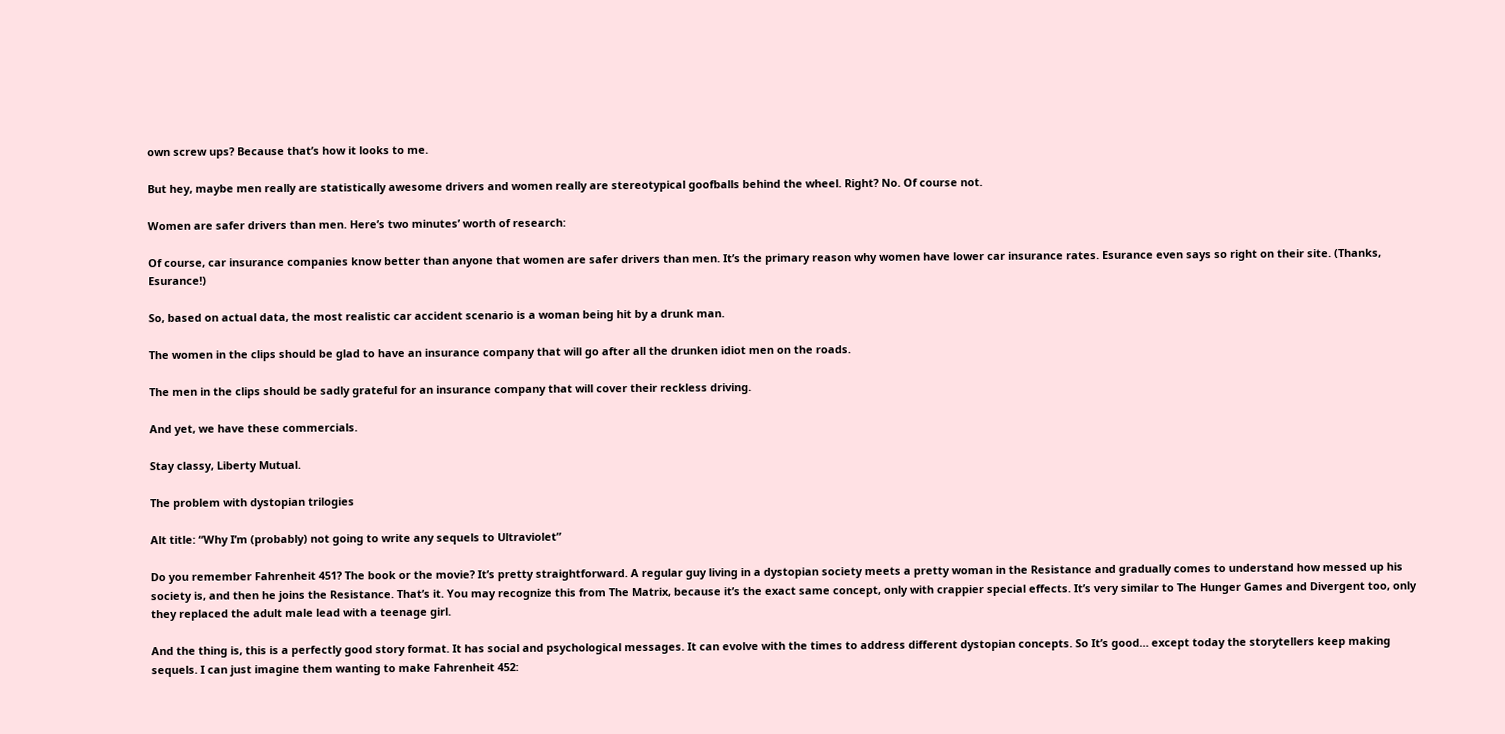own screw ups? Because that’s how it looks to me.

But hey, maybe men really are statistically awesome drivers and women really are stereotypical goofballs behind the wheel. Right? No. Of course not.

Women are safer drivers than men. Here’s two minutes’ worth of research:

Of course, car insurance companies know better than anyone that women are safer drivers than men. It’s the primary reason why women have lower car insurance rates. Esurance even says so right on their site. (Thanks, Esurance!)

So, based on actual data, the most realistic car accident scenario is a woman being hit by a drunk man.

The women in the clips should be glad to have an insurance company that will go after all the drunken idiot men on the roads.

The men in the clips should be sadly grateful for an insurance company that will cover their reckless driving.

And yet, we have these commercials.

Stay classy, Liberty Mutual.

The problem with dystopian trilogies

Alt title: “Why I’m (probably) not going to write any sequels to Ultraviolet”

Do you remember Fahrenheit 451? The book or the movie? It’s pretty straightforward. A regular guy living in a dystopian society meets a pretty woman in the Resistance and gradually comes to understand how messed up his society is, and then he joins the Resistance. That’s it. You may recognize this from The Matrix, because it’s the exact same concept, only with crappier special effects. It’s very similar to The Hunger Games and Divergent too, only they replaced the adult male lead with a teenage girl.

And the thing is, this is a perfectly good story format. It has social and psychological messages. It can evolve with the times to address different dystopian concepts. So It’s good… except today the storytellers keep making sequels. I can just imagine them wanting to make Fahrenheit 452: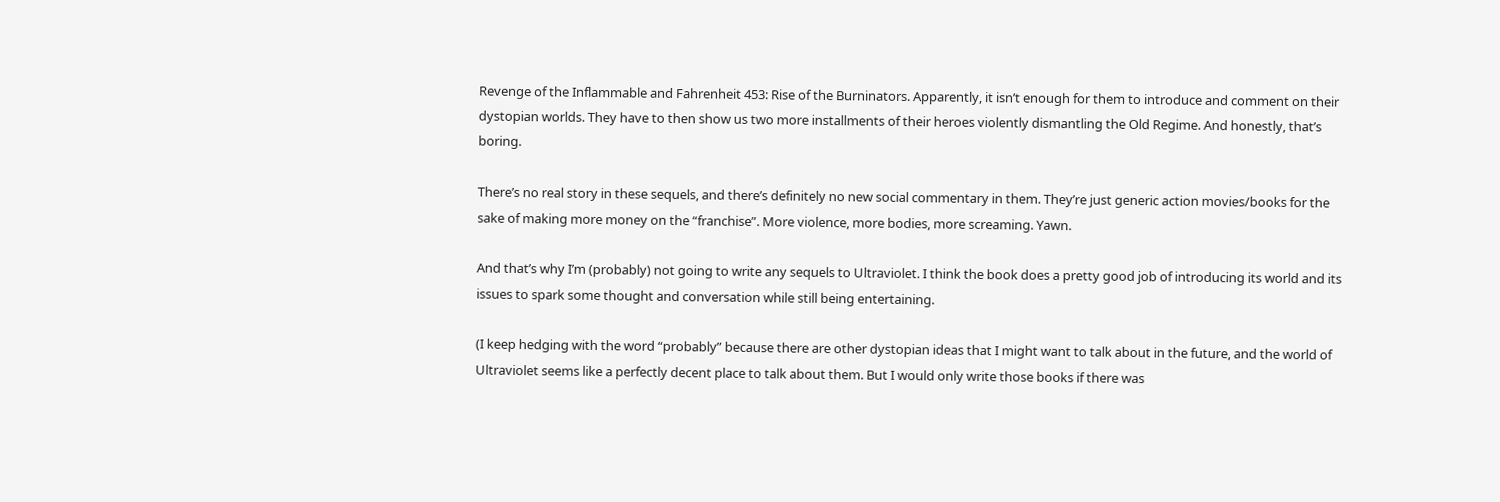Revenge of the Inflammable and Fahrenheit 453: Rise of the Burninators. Apparently, it isn’t enough for them to introduce and comment on their dystopian worlds. They have to then show us two more installments of their heroes violently dismantling the Old Regime. And honestly, that’s boring.

There’s no real story in these sequels, and there’s definitely no new social commentary in them. They’re just generic action movies/books for the sake of making more money on the “franchise”. More violence, more bodies, more screaming. Yawn.

And that’s why I’m (probably) not going to write any sequels to Ultraviolet. I think the book does a pretty good job of introducing its world and its issues to spark some thought and conversation while still being entertaining.

(I keep hedging with the word “probably” because there are other dystopian ideas that I might want to talk about in the future, and the world of Ultraviolet seems like a perfectly decent place to talk about them. But I would only write those books if there was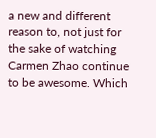a new and different reason to, not just for the sake of watching Carmen Zhao continue to be awesome. Which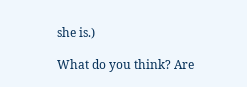she is.)

What do you think? Are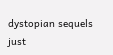dystopian sequels just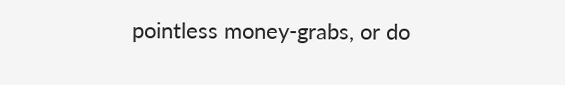pointless money-grabs, or do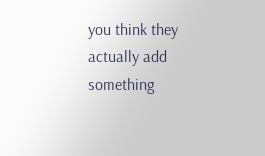you think they actually add something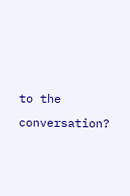to the conversation?